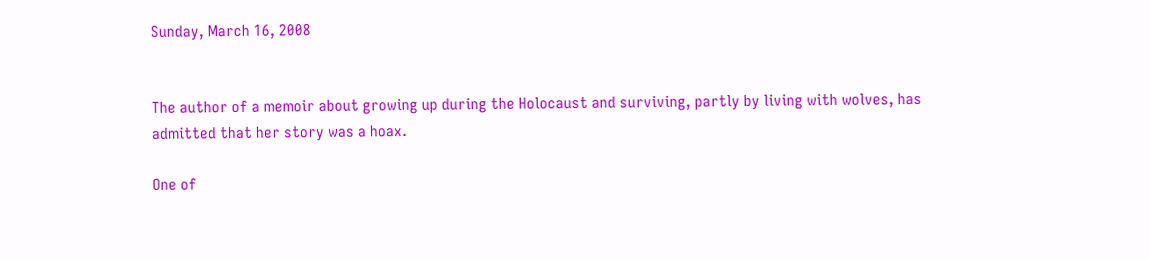Sunday, March 16, 2008


The author of a memoir about growing up during the Holocaust and surviving, partly by living with wolves, has admitted that her story was a hoax.

One of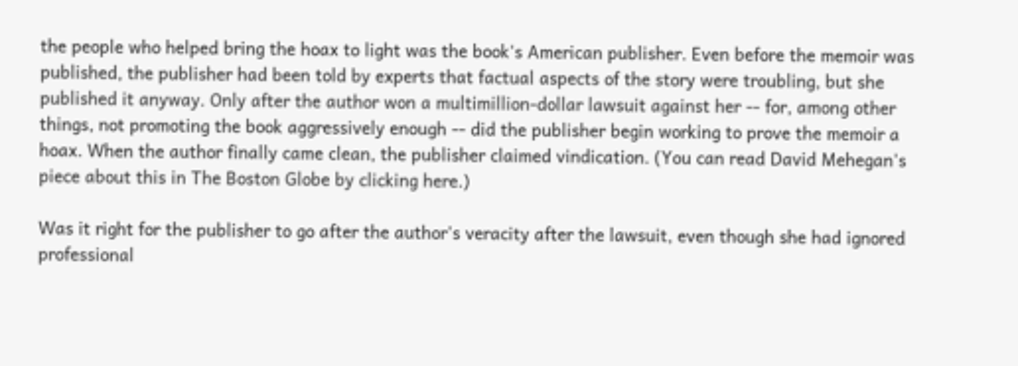the people who helped bring the hoax to light was the book's American publisher. Even before the memoir was published, the publisher had been told by experts that factual aspects of the story were troubling, but she published it anyway. Only after the author won a multimillion-dollar lawsuit against her -- for, among other things, not promoting the book aggressively enough -- did the publisher begin working to prove the memoir a hoax. When the author finally came clean, the publisher claimed vindication. (You can read David Mehegan's piece about this in The Boston Globe by clicking here.)

Was it right for the publisher to go after the author's veracity after the lawsuit, even though she had ignored professional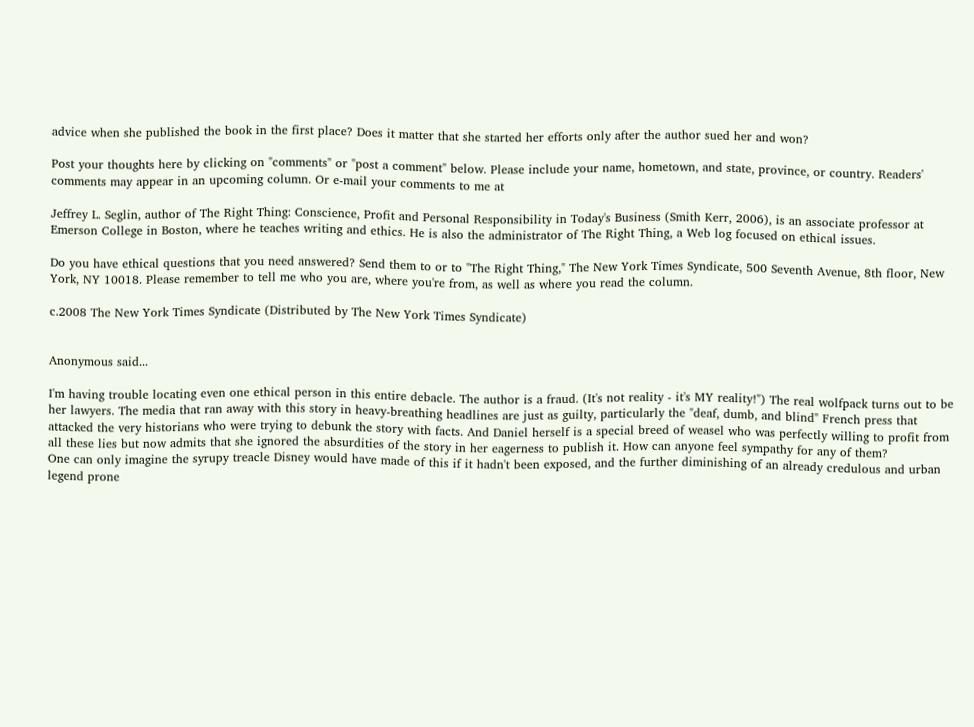advice when she published the book in the first place? Does it matter that she started her efforts only after the author sued her and won?

Post your thoughts here by clicking on "comments" or "post a comment" below. Please include your name, hometown, and state, province, or country. Readers' comments may appear in an upcoming column. Or e-mail your comments to me at

Jeffrey L. Seglin, author of The Right Thing: Conscience, Profit and Personal Responsibility in Today's Business (Smith Kerr, 2006), is an associate professor at Emerson College in Boston, where he teaches writing and ethics. He is also the administrator of The Right Thing, a Web log focused on ethical issues.

Do you have ethical questions that you need answered? Send them to or to "The Right Thing," The New York Times Syndicate, 500 Seventh Avenue, 8th floor, New York, NY 10018. Please remember to tell me who you are, where you're from, as well as where you read the column.

c.2008 The New York Times Syndicate (Distributed by The New York Times Syndicate)


Anonymous said...

I'm having trouble locating even one ethical person in this entire debacle. The author is a fraud. (It's not reality - it's MY reality!") The real wolfpack turns out to be her lawyers. The media that ran away with this story in heavy-breathing headlines are just as guilty, particularly the "deaf, dumb, and blind" French press that attacked the very historians who were trying to debunk the story with facts. And Daniel herself is a special breed of weasel who was perfectly willing to profit from all these lies but now admits that she ignored the absurdities of the story in her eagerness to publish it. How can anyone feel sympathy for any of them?
One can only imagine the syrupy treacle Disney would have made of this if it hadn't been exposed, and the further diminishing of an already credulous and urban legend prone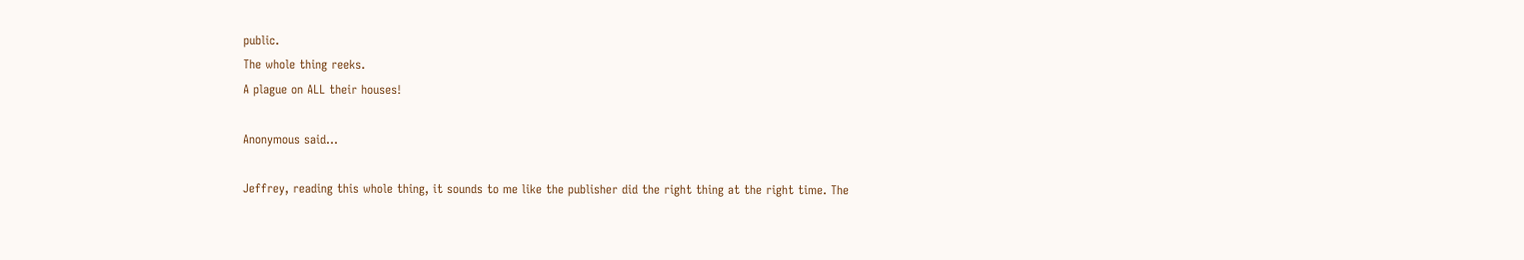public.
The whole thing reeks.
A plague on ALL their houses!

Anonymous said...

Jeffrey, reading this whole thing, it sounds to me like the publisher did the right thing at the right time. The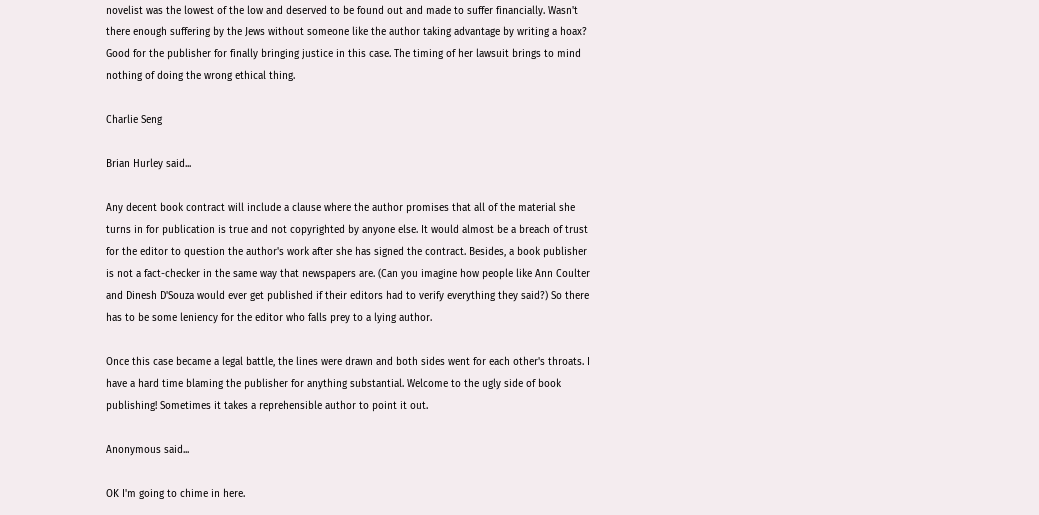novelist was the lowest of the low and deserved to be found out and made to suffer financially. Wasn't there enough suffering by the Jews without someone like the author taking advantage by writing a hoax? Good for the publisher for finally bringing justice in this case. The timing of her lawsuit brings to mind nothing of doing the wrong ethical thing.

Charlie Seng

Brian Hurley said...

Any decent book contract will include a clause where the author promises that all of the material she turns in for publication is true and not copyrighted by anyone else. It would almost be a breach of trust for the editor to question the author's work after she has signed the contract. Besides, a book publisher is not a fact-checker in the same way that newspapers are. (Can you imagine how people like Ann Coulter and Dinesh D'Souza would ever get published if their editors had to verify everything they said?) So there has to be some leniency for the editor who falls prey to a lying author.

Once this case became a legal battle, the lines were drawn and both sides went for each other's throats. I have a hard time blaming the publisher for anything substantial. Welcome to the ugly side of book publishing! Sometimes it takes a reprehensible author to point it out.

Anonymous said...

OK I'm going to chime in here.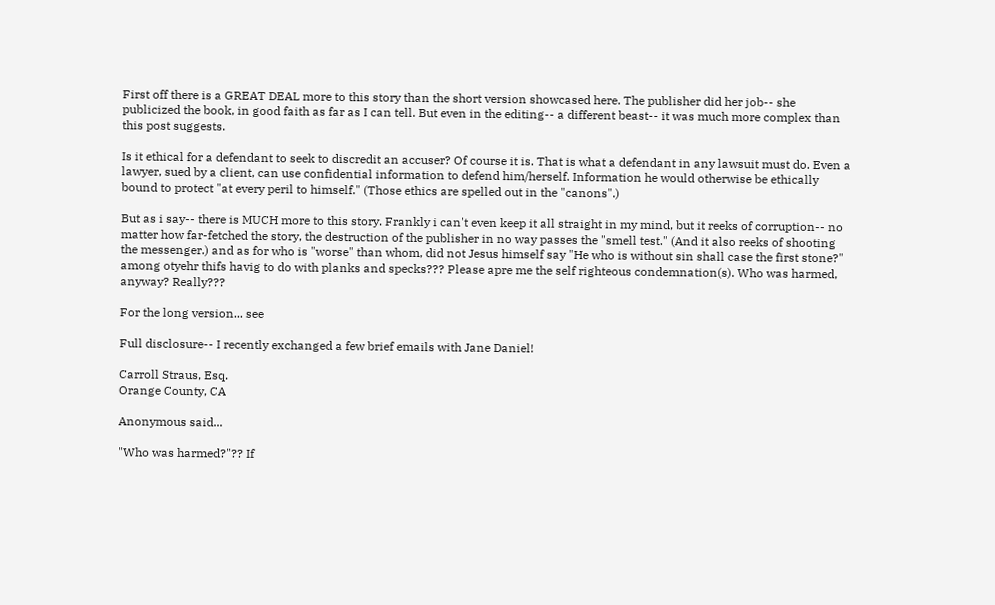First off there is a GREAT DEAL more to this story than the short version showcased here. The publisher did her job-- she publicized the book, in good faith as far as I can tell. But even in the editing-- a different beast-- it was much more complex than this post suggests.

Is it ethical for a defendant to seek to discredit an accuser? Of course it is. That is what a defendant in any lawsuit must do. Even a lawyer, sued by a client, can use confidential information to defend him/herself. Information he would otherwise be ethically bound to protect "at every peril to himself." (Those ethics are spelled out in the "canons".)

But as i say-- there is MUCH more to this story. Frankly i can't even keep it all straight in my mind, but it reeks of corruption-- no matter how far-fetched the story, the destruction of the publisher in no way passes the "smell test." (And it also reeks of shooting the messenger.) and as for who is "worse" than whom, did not Jesus himself say "He who is without sin shall case the first stone?" among otyehr thifs havig to do with planks and specks??? Please apre me the self righteous condemnation(s). Who was harmed, anyway? Really???

For the long version... see

Full disclosure-- I recently exchanged a few brief emails with Jane Daniel!

Carroll Straus, Esq.
Orange County, CA

Anonymous said...

"Who was harmed?"?? If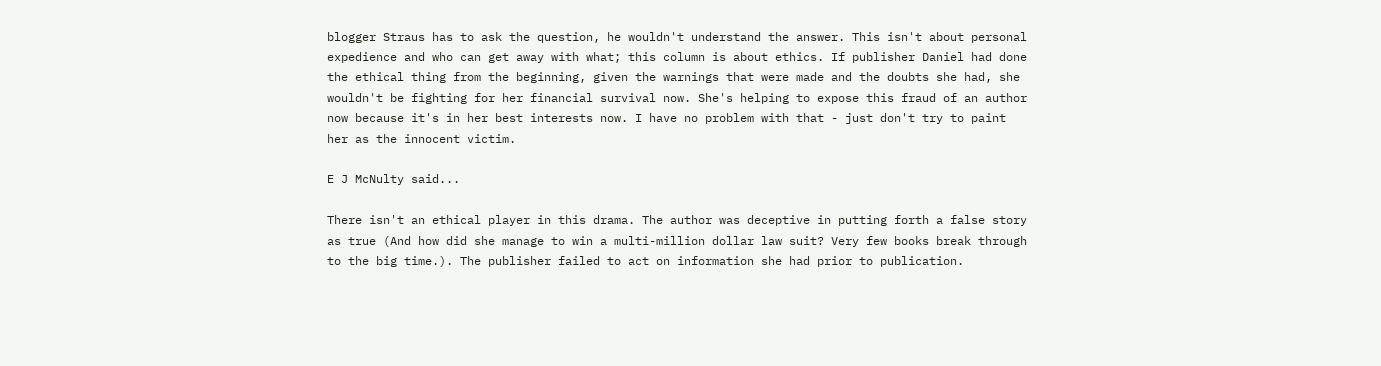blogger Straus has to ask the question, he wouldn't understand the answer. This isn't about personal expedience and who can get away with what; this column is about ethics. If publisher Daniel had done the ethical thing from the beginning, given the warnings that were made and the doubts she had, she wouldn't be fighting for her financial survival now. She's helping to expose this fraud of an author now because it's in her best interests now. I have no problem with that - just don't try to paint her as the innocent victim.

E J McNulty said...

There isn't an ethical player in this drama. The author was deceptive in putting forth a false story as true (And how did she manage to win a multi-million dollar law suit? Very few books break through to the big time.). The publisher failed to act on information she had prior to publication.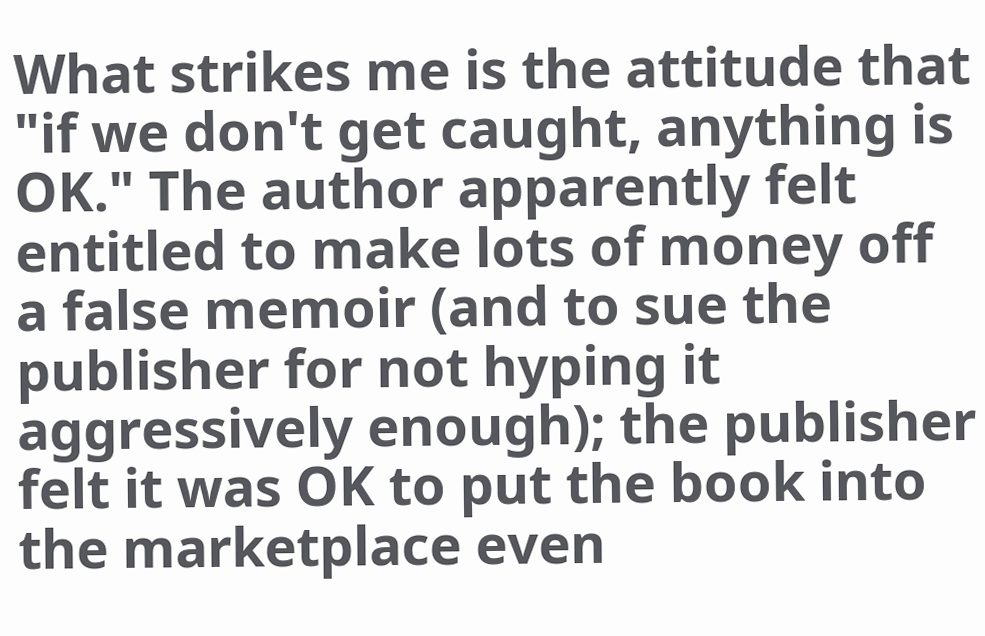What strikes me is the attitude that "if we don't get caught, anything is OK." The author apparently felt entitled to make lots of money off a false memoir (and to sue the publisher for not hyping it aggressively enough); the publisher felt it was OK to put the book into the marketplace even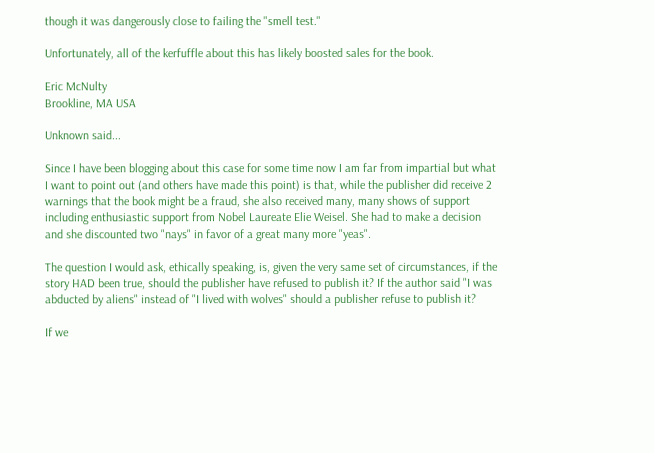though it was dangerously close to failing the "smell test."

Unfortunately, all of the kerfuffle about this has likely boosted sales for the book.

Eric McNulty
Brookline, MA USA

Unknown said...

Since I have been blogging about this case for some time now I am far from impartial but what I want to point out (and others have made this point) is that, while the publisher did receive 2 warnings that the book might be a fraud, she also received many, many shows of support including enthusiastic support from Nobel Laureate Elie Weisel. She had to make a decision and she discounted two "nays" in favor of a great many more "yeas".

The question I would ask, ethically speaking, is, given the very same set of circumstances, if the story HAD been true, should the publisher have refused to publish it? If the author said "I was abducted by aliens" instead of "I lived with wolves" should a publisher refuse to publish it?

If we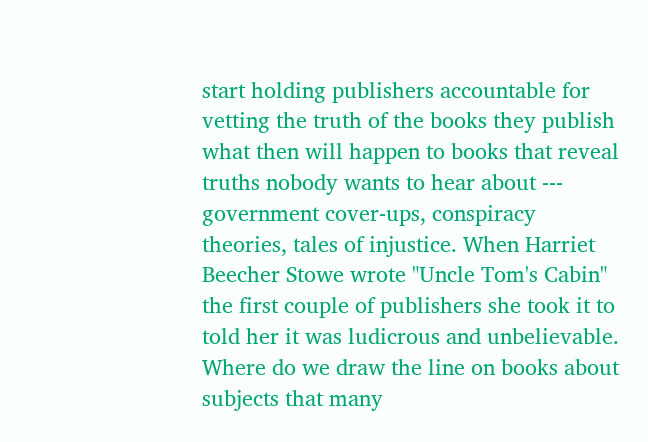start holding publishers accountable for vetting the truth of the books they publish what then will happen to books that reveal truths nobody wants to hear about --- government cover-ups, conspiracy theories, tales of injustice. When Harriet Beecher Stowe wrote "Uncle Tom's Cabin" the first couple of publishers she took it to told her it was ludicrous and unbelievable. Where do we draw the line on books about subjects that many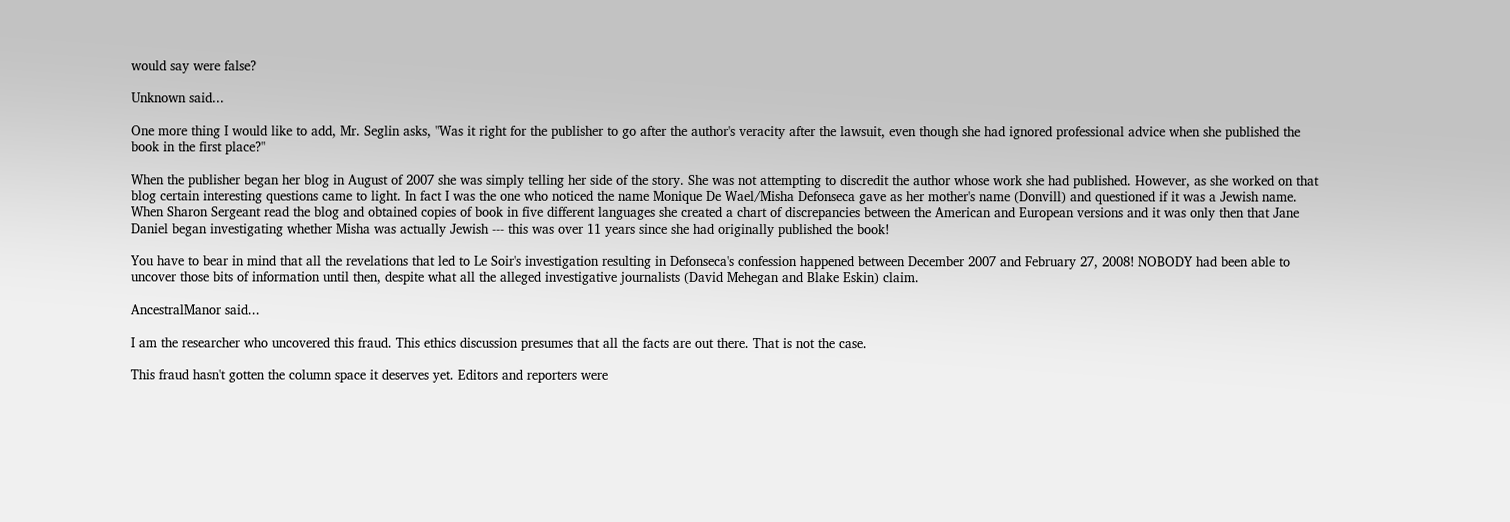would say were false?

Unknown said...

One more thing I would like to add, Mr. Seglin asks, "Was it right for the publisher to go after the author's veracity after the lawsuit, even though she had ignored professional advice when she published the book in the first place?"

When the publisher began her blog in August of 2007 she was simply telling her side of the story. She was not attempting to discredit the author whose work she had published. However, as she worked on that blog certain interesting questions came to light. In fact I was the one who noticed the name Monique De Wael/Misha Defonseca gave as her mother's name (Donvill) and questioned if it was a Jewish name. When Sharon Sergeant read the blog and obtained copies of book in five different languages she created a chart of discrepancies between the American and European versions and it was only then that Jane Daniel began investigating whether Misha was actually Jewish --- this was over 11 years since she had originally published the book!

You have to bear in mind that all the revelations that led to Le Soir's investigation resulting in Defonseca's confession happened between December 2007 and February 27, 2008! NOBODY had been able to uncover those bits of information until then, despite what all the alleged investigative journalists (David Mehegan and Blake Eskin) claim.

AncestralManor said...

I am the researcher who uncovered this fraud. This ethics discussion presumes that all the facts are out there. That is not the case.

This fraud hasn't gotten the column space it deserves yet. Editors and reporters were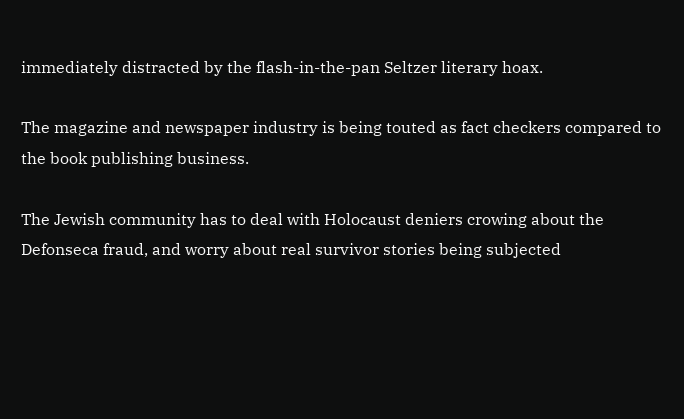immediately distracted by the flash-in-the-pan Seltzer literary hoax.

The magazine and newspaper industry is being touted as fact checkers compared to the book publishing business.

The Jewish community has to deal with Holocaust deniers crowing about the Defonseca fraud, and worry about real survivor stories being subjected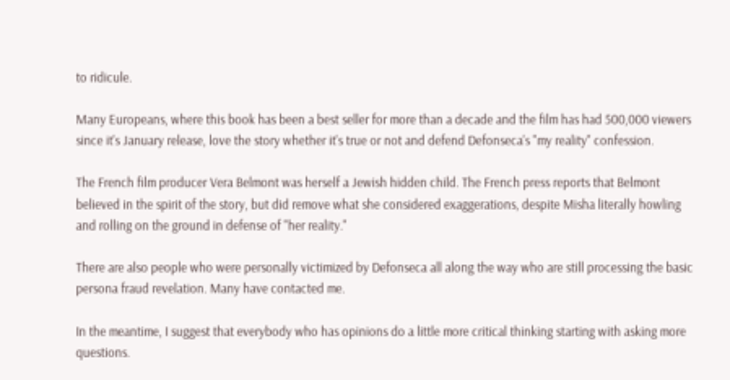to ridicule.

Many Europeans, where this book has been a best seller for more than a decade and the film has had 500,000 viewers since it's January release, love the story whether it's true or not and defend Defonseca's "my reality" confession.

The French film producer Vera Belmont was herself a Jewish hidden child. The French press reports that Belmont believed in the spirit of the story, but did remove what she considered exaggerations, despite Misha literally howling and rolling on the ground in defense of "her reality."

There are also people who were personally victimized by Defonseca all along the way who are still processing the basic persona fraud revelation. Many have contacted me.

In the meantime, I suggest that everybody who has opinions do a little more critical thinking starting with asking more questions.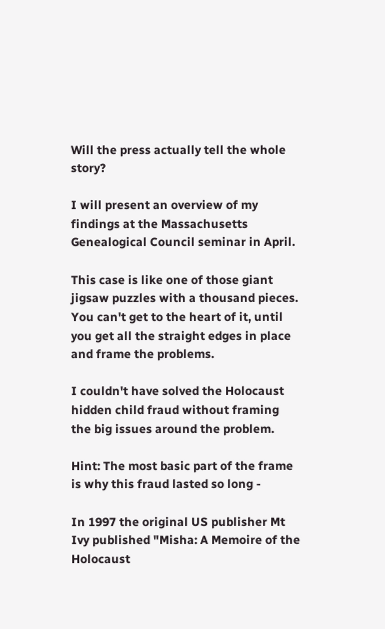Will the press actually tell the whole story?

I will present an overview of my findings at the Massachusetts Genealogical Council seminar in April.

This case is like one of those giant jigsaw puzzles with a thousand pieces. You can't get to the heart of it, until you get all the straight edges in place and frame the problems.

I couldn't have solved the Holocaust hidden child fraud without framing the big issues around the problem.

Hint: The most basic part of the frame is why this fraud lasted so long -

In 1997 the original US publisher Mt Ivy published "Misha: A Memoire of the Holocaust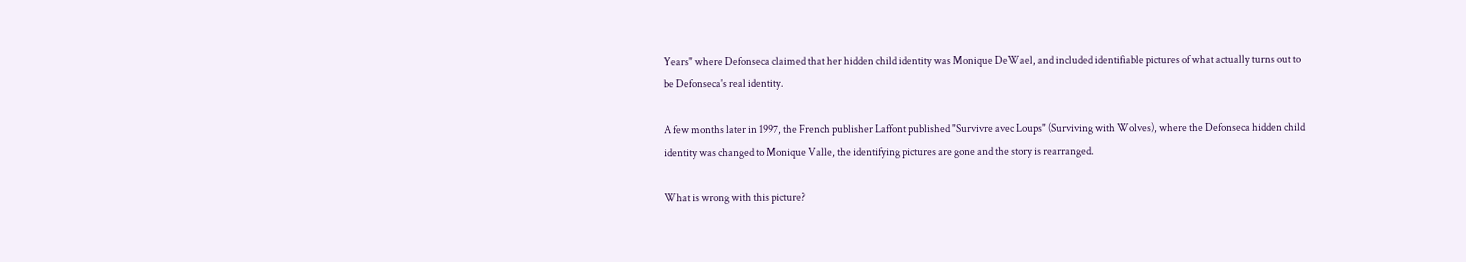Years" where Defonseca claimed that her hidden child identity was Monique DeWael, and included identifiable pictures of what actually turns out to be Defonseca's real identity.

A few months later in 1997, the French publisher Laffont published "Survivre avec Loups" (Surviving with Wolves), where the Defonseca hidden child identity was changed to Monique Valle, the identifying pictures are gone and the story is rearranged.

What is wrong with this picture?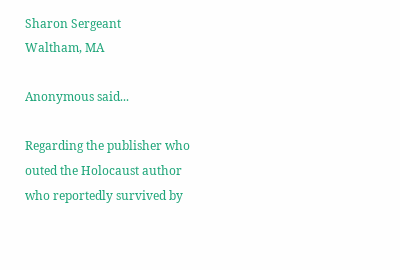Sharon Sergeant
Waltham, MA

Anonymous said...

Regarding the publisher who outed the Holocaust author who reportedly survived by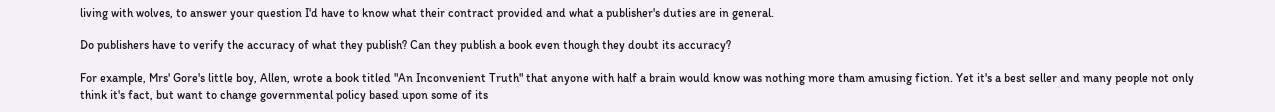living with wolves, to answer your question I'd have to know what their contract provided and what a publisher's duties are in general.

Do publishers have to verify the accuracy of what they publish? Can they publish a book even though they doubt its accuracy?

For example, Mrs' Gore's little boy, Allen, wrote a book titled "An Inconvenient Truth" that anyone with half a brain would know was nothing more tham amusing fiction. Yet it's a best seller and many people not only think it's fact, but want to change governmental policy based upon some of its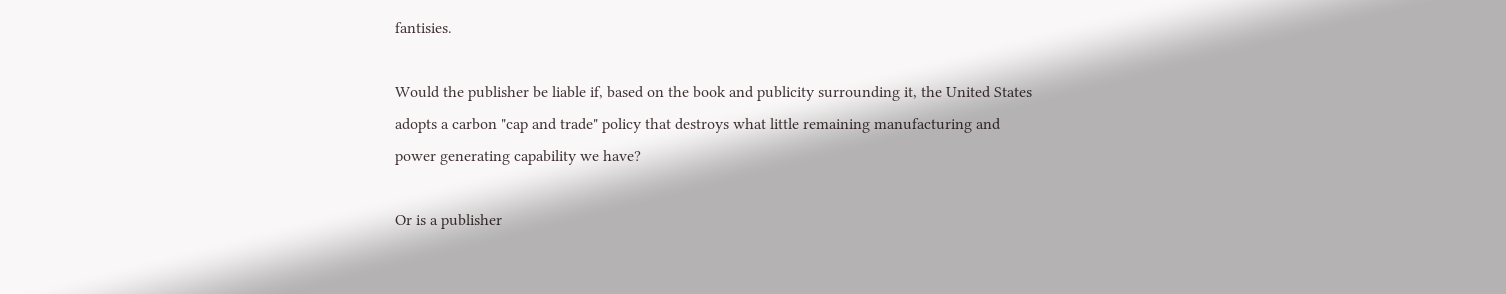fantisies.

Would the publisher be liable if, based on the book and publicity surrounding it, the United States adopts a carbon "cap and trade" policy that destroys what little remaining manufacturing and power generating capability we have?

Or is a publisher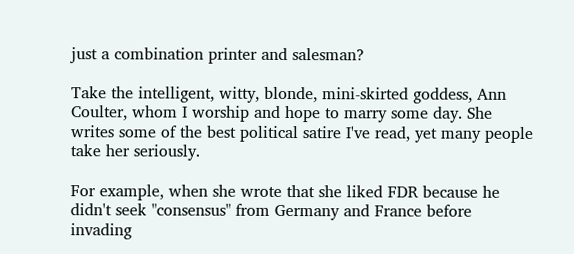just a combination printer and salesman?

Take the intelligent, witty, blonde, mini-skirted goddess, Ann Coulter, whom I worship and hope to marry some day. She writes some of the best political satire I've read, yet many people take her seriously.

For example, when she wrote that she liked FDR because he didn't seek "consensus" from Germany and France before invading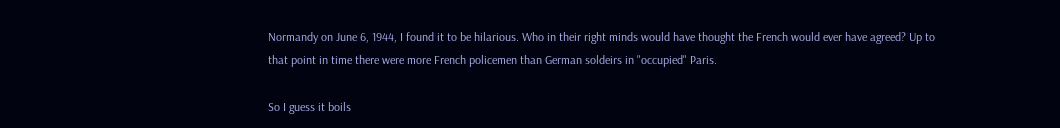Normandy on June 6, 1944, I found it to be hilarious. Who in their right minds would have thought the French would ever have agreed? Up to that point in time there were more French policemen than German soldeirs in "occupied" Paris.

So I guess it boils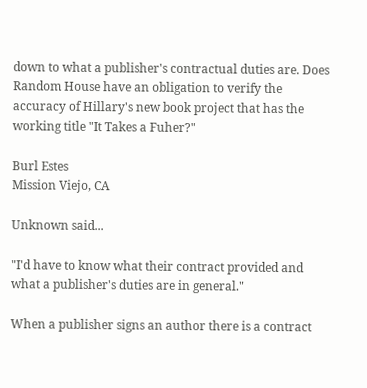down to what a publisher's contractual duties are. Does Random House have an obligation to verify the accuracy of Hillary's new book project that has the working title "It Takes a Fuher?"

Burl Estes
Mission Viejo, CA

Unknown said...

"I'd have to know what their contract provided and what a publisher's duties are in general."

When a publisher signs an author there is a contract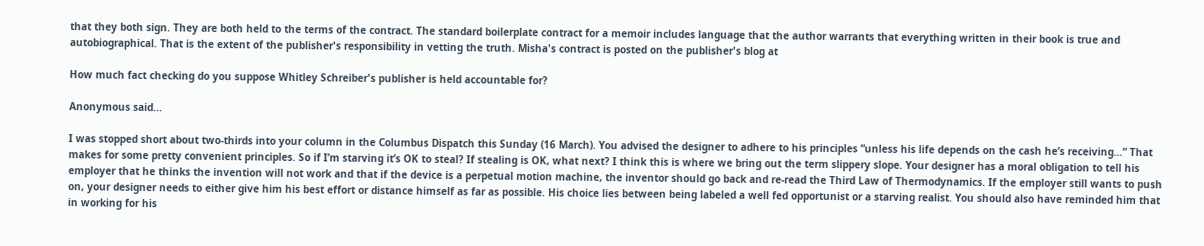that they both sign. They are both held to the terms of the contract. The standard boilerplate contract for a memoir includes language that the author warrants that everything written in their book is true and autobiographical. That is the extent of the publisher's responsibility in vetting the truth. Misha's contract is posted on the publisher's blog at

How much fact checking do you suppose Whitley Schreiber's publisher is held accountable for?

Anonymous said...

I was stopped short about two-thirds into your column in the Columbus Dispatch this Sunday (16 March). You advised the designer to adhere to his principles ”unless his life depends on the cash he’s receiving…” That makes for some pretty convenient principles. So if I’m starving it’s OK to steal? If stealing is OK, what next? I think this is where we bring out the term slippery slope. Your designer has a moral obligation to tell his employer that he thinks the invention will not work and that if the device is a perpetual motion machine, the inventor should go back and re-read the Third Law of Thermodynamics. If the employer still wants to push on, your designer needs to either give him his best effort or distance himself as far as possible. His choice lies between being labeled a well fed opportunist or a starving realist. You should also have reminded him that in working for his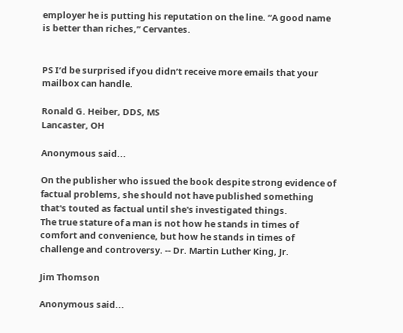employer he is putting his reputation on the line. “A good name is better than riches,” Cervantes.


PS I’d be surprised if you didn’t receive more emails that your mailbox can handle.

Ronald G. Heiber, DDS, MS
Lancaster, OH

Anonymous said...

On the publisher who issued the book despite strong evidence of factual problems, she should not have published something that's touted as factual until she's investigated things.
The true stature of a man is not how he stands in times of comfort and convenience, but how he stands in times of challenge and controversy. -- Dr. Martin Luther King, Jr.

Jim Thomson

Anonymous said...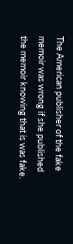The American publisher of the fake memoir was wrong if she published the memoir knowing that is was fake.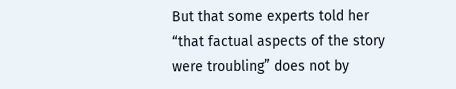But that some experts told her “that factual aspects of the story were troubling” does not by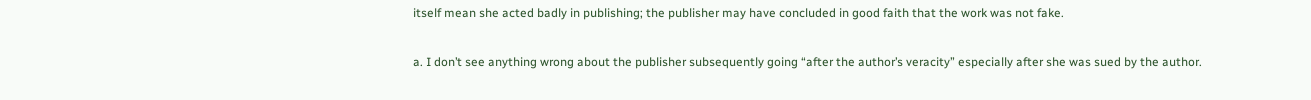itself mean she acted badly in publishing; the publisher may have concluded in good faith that the work was not fake.

a. I don’t see anything wrong about the publisher subsequently going “after the author’s veracity” especially after she was sued by the author.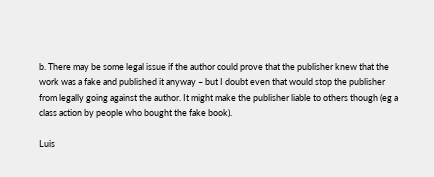b. There may be some legal issue if the author could prove that the publisher knew that the work was a fake and published it anyway – but I doubt even that would stop the publisher from legally going against the author. It might make the publisher liable to others though (eg a class action by people who bought the fake book).

Luis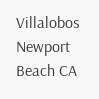Villalobos
Newport Beach CA